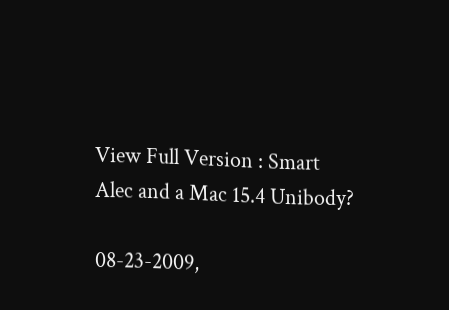View Full Version : Smart Alec and a Mac 15.4 Unibody?

08-23-2009,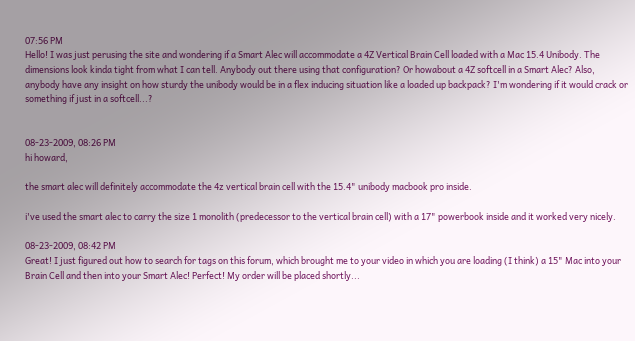07:56 PM
Hello! I was just perusing the site and wondering if a Smart Alec will accommodate a 4Z Vertical Brain Cell loaded with a Mac 15.4 Unibody. The dimensions look kinda tight from what I can tell. Anybody out there using that configuration? Or howabout a 4Z softcell in a Smart Alec? Also, anybody have any insight on how sturdy the unibody would be in a flex inducing situation like a loaded up backpack? I'm wondering if it would crack or something if just in a softcell...?


08-23-2009, 08:26 PM
hi howard,

the smart alec will definitely accommodate the 4z vertical brain cell with the 15.4" unibody macbook pro inside.

i've used the smart alec to carry the size 1 monolith (predecessor to the vertical brain cell) with a 17" powerbook inside and it worked very nicely.

08-23-2009, 08:42 PM
Great! I just figured out how to search for tags on this forum, which brought me to your video in which you are loading (I think) a 15" Mac into your Brain Cell and then into your Smart Alec! Perfect! My order will be placed shortly...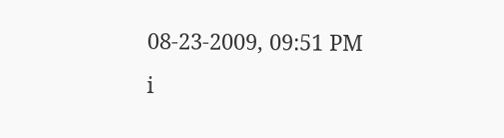08-23-2009, 09:51 PM
i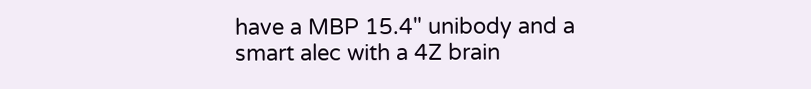have a MBP 15.4" unibody and a smart alec with a 4Z brain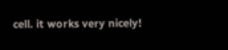cell. it works very nicely!